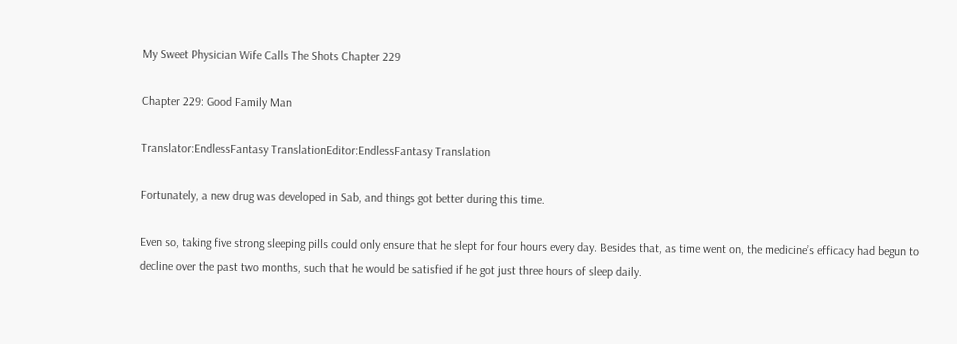My Sweet Physician Wife Calls The Shots Chapter 229

Chapter 229: Good Family Man

Translator:EndlessFantasy TranslationEditor:EndlessFantasy Translation

Fortunately, a new drug was developed in Sab, and things got better during this time.

Even so, taking five strong sleeping pills could only ensure that he slept for four hours every day. Besides that, as time went on, the medicine’s efficacy had begun to decline over the past two months, such that he would be satisfied if he got just three hours of sleep daily.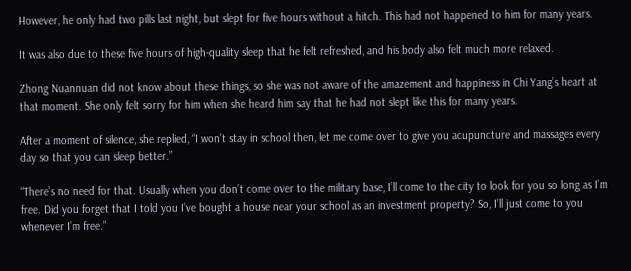However, he only had two pills last night, but slept for five hours without a hitch. This had not happened to him for many years.

It was also due to these five hours of high-quality sleep that he felt refreshed, and his body also felt much more relaxed.

Zhong Nuannuan did not know about these things, so she was not aware of the amazement and happiness in Chi Yang’s heart at that moment. She only felt sorry for him when she heard him say that he had not slept like this for many years.

After a moment of silence, she replied, “I won’t stay in school then, let me come over to give you acupuncture and massages every day so that you can sleep better.”

“There’s no need for that. Usually when you don’t come over to the military base, I’ll come to the city to look for you so long as I’m free. Did you forget that I told you I’ve bought a house near your school as an investment property? So, I’ll just come to you whenever I’m free.”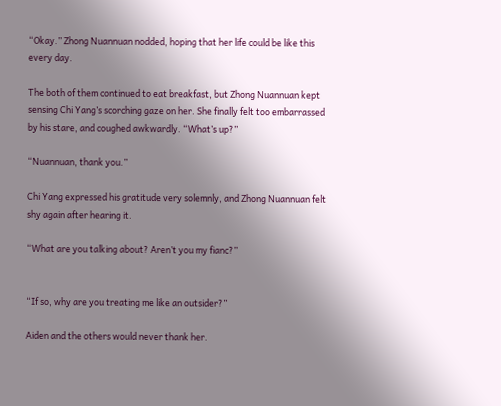“Okay.” Zhong Nuannuan nodded, hoping that her life could be like this every day.

The both of them continued to eat breakfast, but Zhong Nuannuan kept sensing Chi Yang’s scorching gaze on her. She finally felt too embarrassed by his stare, and coughed awkwardly. “What’s up?”

“Nuannuan, thank you.”

Chi Yang expressed his gratitude very solemnly, and Zhong Nuannuan felt shy again after hearing it.

“What are you talking about? Aren’t you my fianc?”


“If so, why are you treating me like an outsider?”

Aiden and the others would never thank her.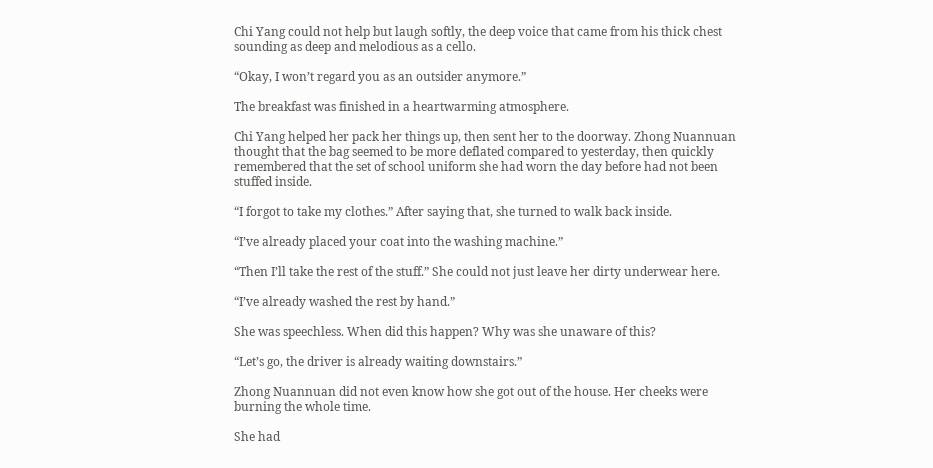Chi Yang could not help but laugh softly, the deep voice that came from his thick chest sounding as deep and melodious as a cello.

“Okay, I won’t regard you as an outsider anymore.”

The breakfast was finished in a heartwarming atmosphere.

Chi Yang helped her pack her things up, then sent her to the doorway. Zhong Nuannuan thought that the bag seemed to be more deflated compared to yesterday, then quickly remembered that the set of school uniform she had worn the day before had not been stuffed inside.

“I forgot to take my clothes.” After saying that, she turned to walk back inside.

“I’ve already placed your coat into the washing machine.”

“Then I’ll take the rest of the stuff.” She could not just leave her dirty underwear here.

“I’ve already washed the rest by hand.”

She was speechless. When did this happen? Why was she unaware of this?

“Let’s go, the driver is already waiting downstairs.”

Zhong Nuannuan did not even know how she got out of the house. Her cheeks were burning the whole time.

She had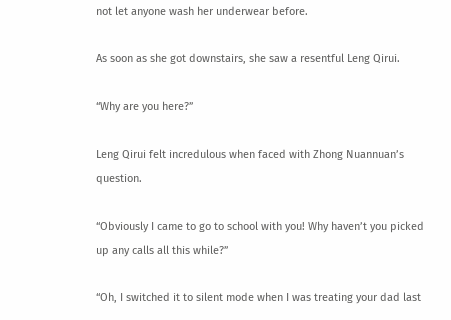not let anyone wash her underwear before.

As soon as she got downstairs, she saw a resentful Leng Qirui.

“Why are you here?”

Leng Qirui felt incredulous when faced with Zhong Nuannuan’s question.

“Obviously I came to go to school with you! Why haven’t you picked up any calls all this while?”

“Oh, I switched it to silent mode when I was treating your dad last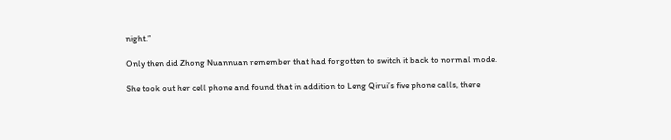night.”

Only then did Zhong Nuannuan remember that had forgotten to switch it back to normal mode.

She took out her cell phone and found that in addition to Leng Qirui’s five phone calls, there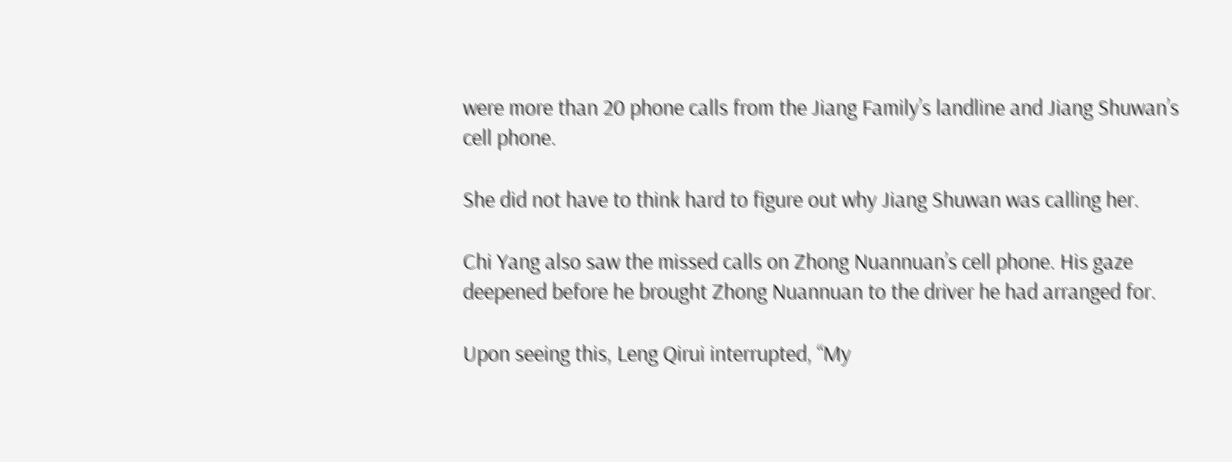were more than 20 phone calls from the Jiang Family’s landline and Jiang Shuwan’s cell phone.

She did not have to think hard to figure out why Jiang Shuwan was calling her.

Chi Yang also saw the missed calls on Zhong Nuannuan’s cell phone. His gaze deepened before he brought Zhong Nuannuan to the driver he had arranged for.

Upon seeing this, Leng Qirui interrupted, “My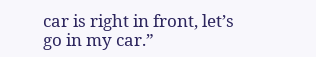car is right in front, let’s go in my car.”